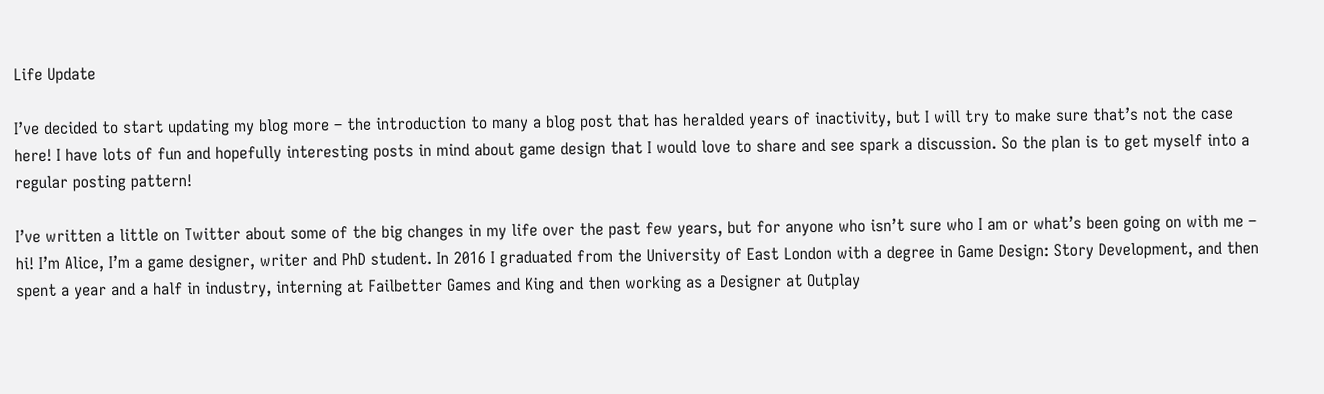Life Update

I’ve decided to start updating my blog more – the introduction to many a blog post that has heralded years of inactivity, but I will try to make sure that’s not the case here! I have lots of fun and hopefully interesting posts in mind about game design that I would love to share and see spark a discussion. So the plan is to get myself into a regular posting pattern!

I’ve written a little on Twitter about some of the big changes in my life over the past few years, but for anyone who isn’t sure who I am or what’s been going on with me – hi! I’m Alice, I’m a game designer, writer and PhD student. In 2016 I graduated from the University of East London with a degree in Game Design: Story Development, and then spent a year and a half in industry, interning at Failbetter Games and King and then working as a Designer at Outplay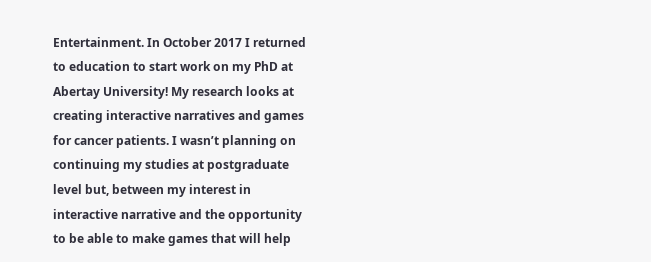Entertainment. In October 2017 I returned to education to start work on my PhD at Abertay University! My research looks at creating interactive narratives and games for cancer patients. I wasn’t planning on continuing my studies at postgraduate level but, between my interest in interactive narrative and the opportunity to be able to make games that will help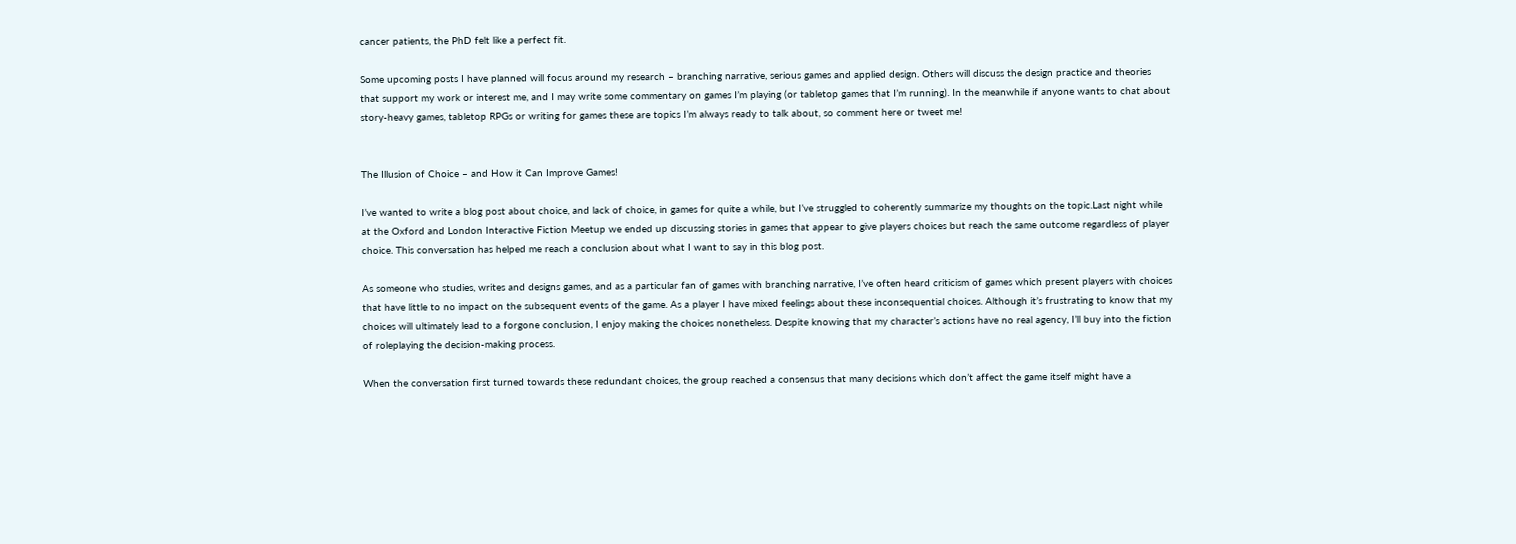cancer patients, the PhD felt like a perfect fit.

Some upcoming posts I have planned will focus around my research – branching narrative, serious games and applied design. Others will discuss the design practice and theories that support my work or interest me, and I may write some commentary on games I’m playing (or tabletop games that I’m running). In the meanwhile if anyone wants to chat about story-heavy games, tabletop RPGs or writing for games these are topics I’m always ready to talk about, so comment here or tweet me!


The Illusion of Choice – and How it Can Improve Games!

I’ve wanted to write a blog post about choice, and lack of choice, in games for quite a while, but I’ve struggled to coherently summarize my thoughts on the topic.Last night while at the Oxford and London Interactive Fiction Meetup we ended up discussing stories in games that appear to give players choices but reach the same outcome regardless of player choice. This conversation has helped me reach a conclusion about what I want to say in this blog post.

As someone who studies, writes and designs games, and as a particular fan of games with branching narrative, I’ve often heard criticism of games which present players with choices that have little to no impact on the subsequent events of the game. As a player I have mixed feelings about these inconsequential choices. Although it’s frustrating to know that my choices will ultimately lead to a forgone conclusion, I enjoy making the choices nonetheless. Despite knowing that my character’s actions have no real agency, I’ll buy into the fiction of roleplaying the decision-making process.

When the conversation first turned towards these redundant choices, the group reached a consensus that many decisions which don’t affect the game itself might have a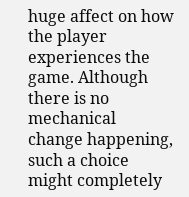huge affect on how the player experiences the game. Although there is no mechanical change happening, such a choice might completely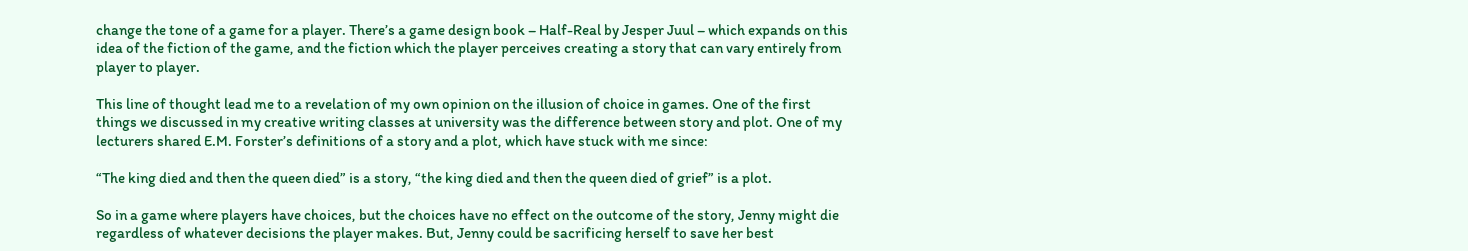change the tone of a game for a player. There’s a game design book – Half-Real by Jesper Juul – which expands on this idea of the fiction of the game, and the fiction which the player perceives creating a story that can vary entirely from player to player.

This line of thought lead me to a revelation of my own opinion on the illusion of choice in games. One of the first things we discussed in my creative writing classes at university was the difference between story and plot. One of my lecturers shared E.M. Forster’s definitions of a story and a plot, which have stuck with me since:

“The king died and then the queen died” is a story, “the king died and then the queen died of grief” is a plot.

So in a game where players have choices, but the choices have no effect on the outcome of the story, Jenny might die regardless of whatever decisions the player makes. But, Jenny could be sacrificing herself to save her best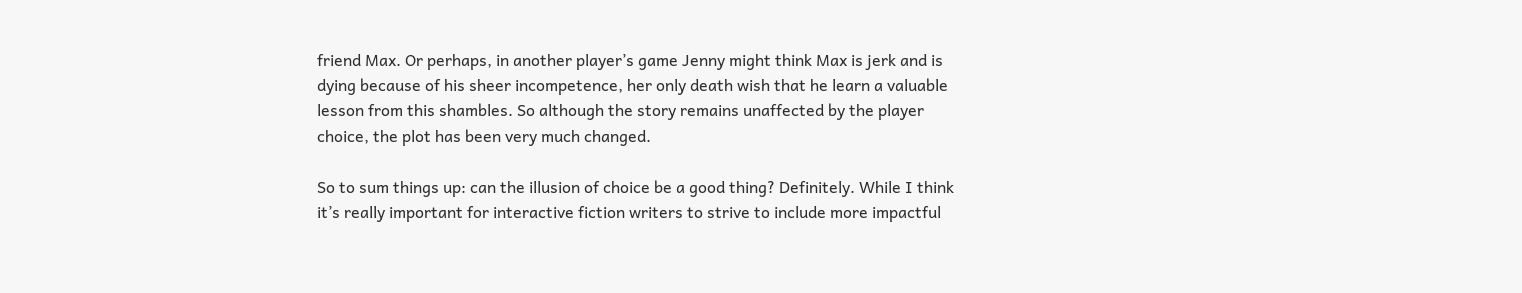friend Max. Or perhaps, in another player’s game Jenny might think Max is jerk and is dying because of his sheer incompetence, her only death wish that he learn a valuable lesson from this shambles. So although the story remains unaffected by the player choice, the plot has been very much changed.

So to sum things up: can the illusion of choice be a good thing? Definitely. While I think it’s really important for interactive fiction writers to strive to include more impactful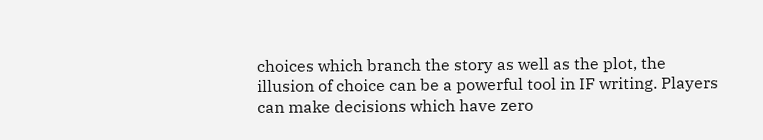choices which branch the story as well as the plot, the illusion of choice can be a powerful tool in IF writing. Players can make decisions which have zero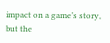impact on a game’s story, but the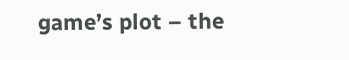game’s plot – the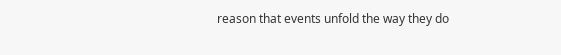reason that events unfold the way they do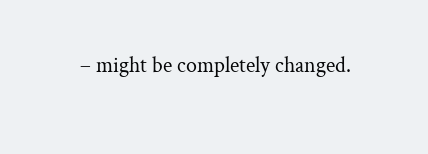– might be completely changed.